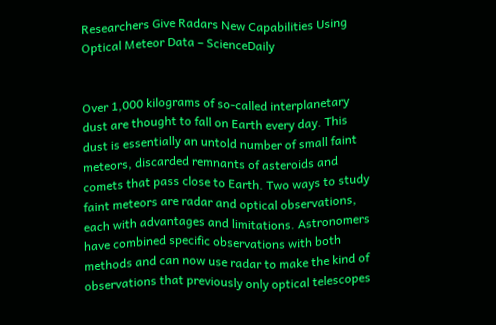Researchers Give Radars New Capabilities Using Optical Meteor Data – ScienceDaily


Over 1,000 kilograms of so-called interplanetary dust are thought to fall on Earth every day. This dust is essentially an untold number of small faint meteors, discarded remnants of asteroids and comets that pass close to Earth. Two ways to study faint meteors are radar and optical observations, each with advantages and limitations. Astronomers have combined specific observations with both methods and can now use radar to make the kind of observations that previously only optical telescopes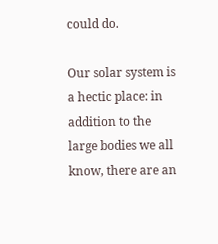could do.

Our solar system is a hectic place: in addition to the large bodies we all know, there are an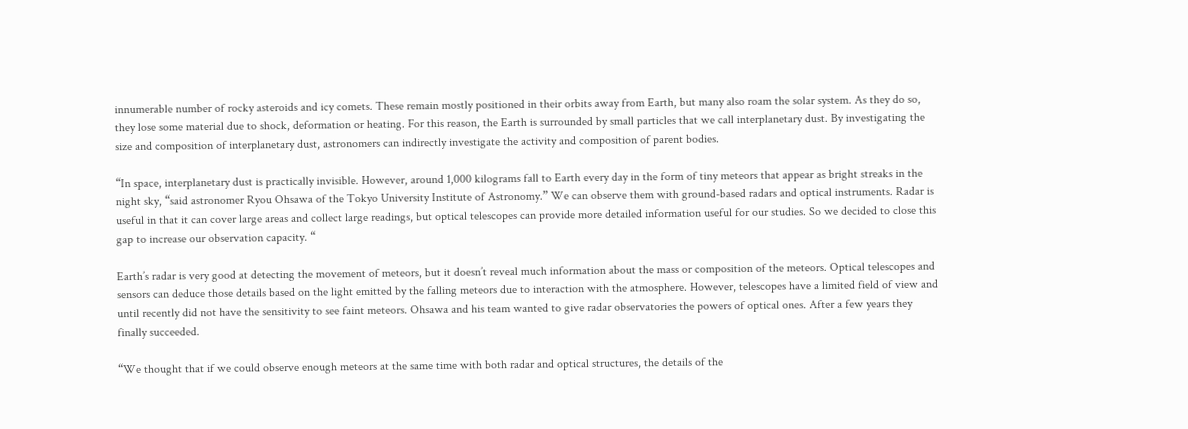innumerable number of rocky asteroids and icy comets. These remain mostly positioned in their orbits away from Earth, but many also roam the solar system. As they do so, they lose some material due to shock, deformation or heating. For this reason, the Earth is surrounded by small particles that we call interplanetary dust. By investigating the size and composition of interplanetary dust, astronomers can indirectly investigate the activity and composition of parent bodies.

“In space, interplanetary dust is practically invisible. However, around 1,000 kilograms fall to Earth every day in the form of tiny meteors that appear as bright streaks in the night sky, “said astronomer Ryou Ohsawa of the Tokyo University Institute of Astronomy.” We can observe them with ground-based radars and optical instruments. Radar is useful in that it can cover large areas and collect large readings, but optical telescopes can provide more detailed information useful for our studies. So we decided to close this gap to increase our observation capacity. “

Earth’s radar is very good at detecting the movement of meteors, but it doesn’t reveal much information about the mass or composition of the meteors. Optical telescopes and sensors can deduce those details based on the light emitted by the falling meteors due to interaction with the atmosphere. However, telescopes have a limited field of view and until recently did not have the sensitivity to see faint meteors. Ohsawa and his team wanted to give radar observatories the powers of optical ones. After a few years they finally succeeded.

“We thought that if we could observe enough meteors at the same time with both radar and optical structures, the details of the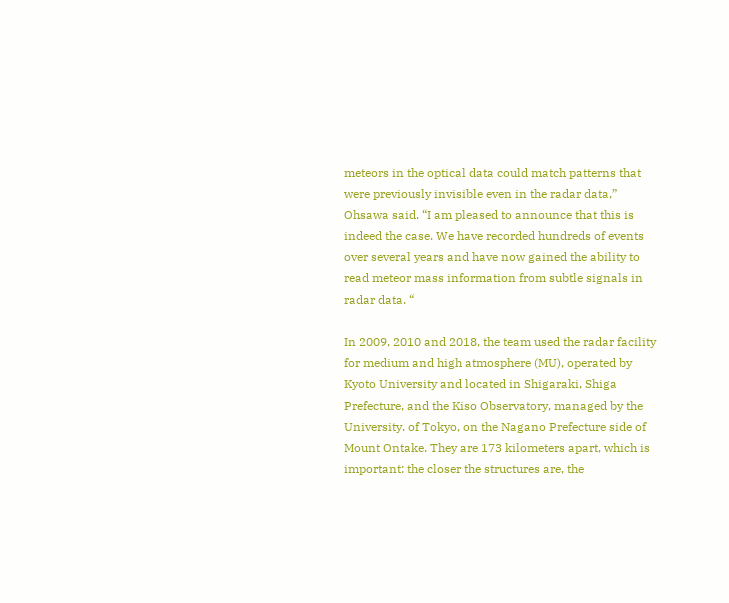meteors in the optical data could match patterns that were previously invisible even in the radar data,” Ohsawa said. “I am pleased to announce that this is indeed the case. We have recorded hundreds of events over several years and have now gained the ability to read meteor mass information from subtle signals in radar data. “

In 2009, 2010 and 2018, the team used the radar facility for medium and high atmosphere (MU), operated by Kyoto University and located in Shigaraki, Shiga Prefecture, and the Kiso Observatory, managed by the University. of Tokyo, on the Nagano Prefecture side of Mount Ontake. They are 173 kilometers apart, which is important: the closer the structures are, the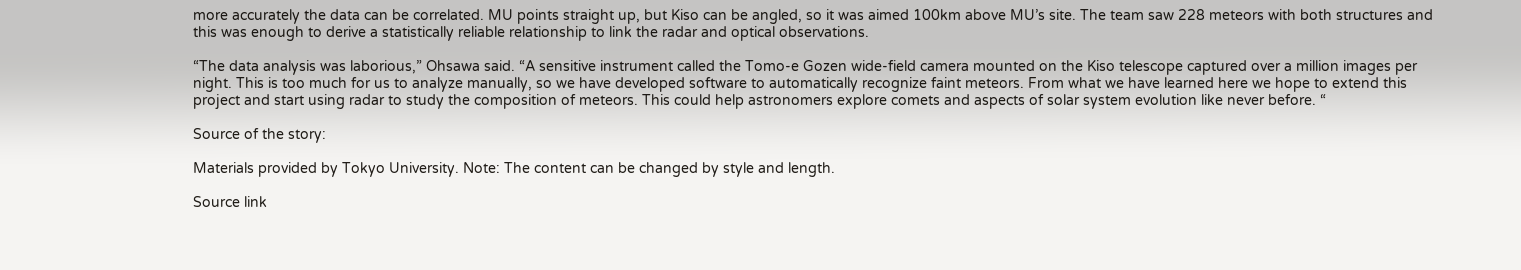more accurately the data can be correlated. MU points straight up, but Kiso can be angled, so it was aimed 100km above MU’s site. The team saw 228 meteors with both structures and this was enough to derive a statistically reliable relationship to link the radar and optical observations.

“The data analysis was laborious,” Ohsawa said. “A sensitive instrument called the Tomo-e Gozen wide-field camera mounted on the Kiso telescope captured over a million images per night. This is too much for us to analyze manually, so we have developed software to automatically recognize faint meteors. From what we have learned here we hope to extend this project and start using radar to study the composition of meteors. This could help astronomers explore comets and aspects of solar system evolution like never before. “

Source of the story:

Materials provided by Tokyo University. Note: The content can be changed by style and length.

Source link